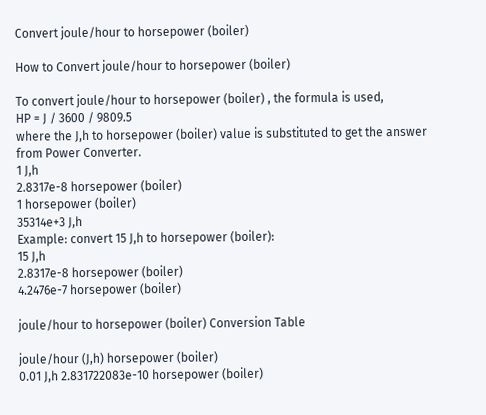Convert joule/hour to horsepower (boiler)

How to Convert joule/hour to horsepower (boiler)

To convert joule/hour to horsepower (boiler) , the formula is used,
HP = J / 3600 / 9809.5
where the J,h to horsepower (boiler) value is substituted to get the answer from Power Converter.
1 J,h
2.8317e-8 horsepower (boiler)
1 horsepower (boiler)
35314e+3 J,h
Example: convert 15 J,h to horsepower (boiler):
15 J,h
2.8317e-8 horsepower (boiler)
4.2476e-7 horsepower (boiler)

joule/hour to horsepower (boiler) Conversion Table

joule/hour (J,h) horsepower (boiler)
0.01 J,h 2.831722083e-10 horsepower (boiler)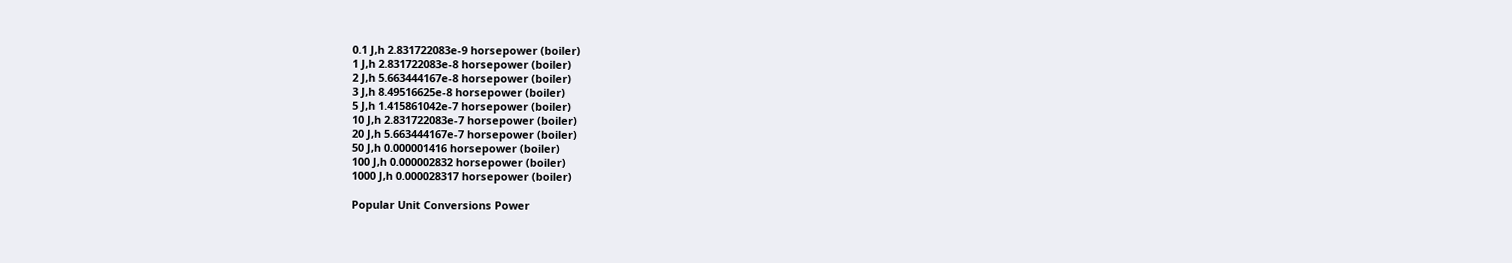0.1 J,h 2.831722083e-9 horsepower (boiler)
1 J,h 2.831722083e-8 horsepower (boiler)
2 J,h 5.663444167e-8 horsepower (boiler)
3 J,h 8.49516625e-8 horsepower (boiler)
5 J,h 1.415861042e-7 horsepower (boiler)
10 J,h 2.831722083e-7 horsepower (boiler)
20 J,h 5.663444167e-7 horsepower (boiler)
50 J,h 0.000001416 horsepower (boiler)
100 J,h 0.000002832 horsepower (boiler)
1000 J,h 0.000028317 horsepower (boiler)

Popular Unit Conversions Power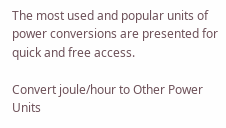The most used and popular units of power conversions are presented for quick and free access.

Convert joule/hour to Other Power Units